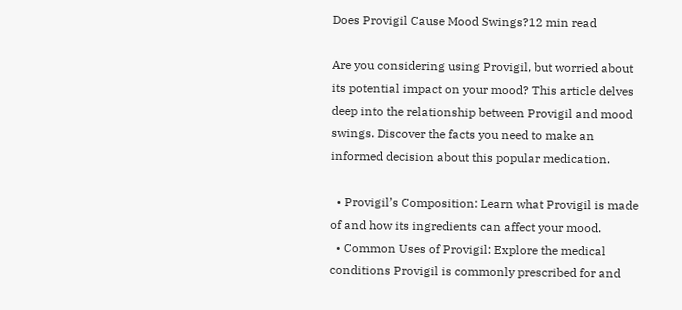Does Provigil Cause Mood Swings?12 min read

Are you considering using Provigil, but worried about its potential impact on your mood? This article delves deep into the relationship between Provigil and mood swings. Discover the facts you need to make an informed decision about this popular medication.

  • Provigil’s Composition: Learn what Provigil is made of and how its ingredients can affect your mood.
  • Common Uses of Provigil: Explore the medical conditions Provigil is commonly prescribed for and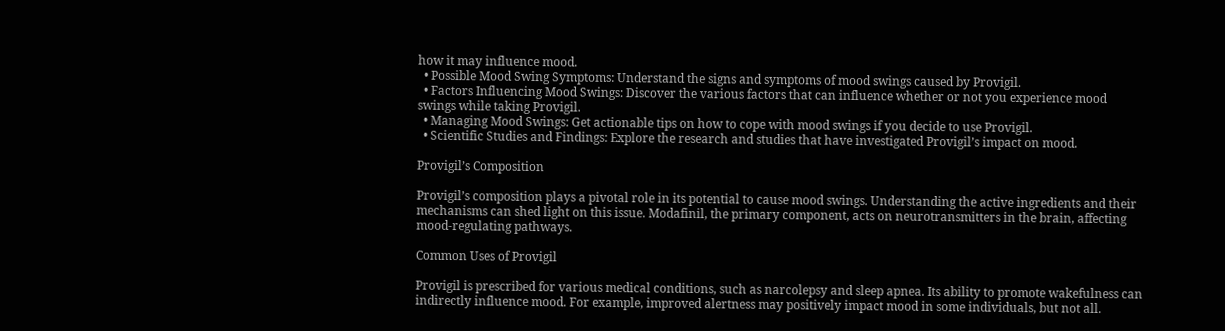how it may influence mood.
  • Possible Mood Swing Symptoms: Understand the signs and symptoms of mood swings caused by Provigil.
  • Factors Influencing Mood Swings: Discover the various factors that can influence whether or not you experience mood swings while taking Provigil.
  • Managing Mood Swings: Get actionable tips on how to cope with mood swings if you decide to use Provigil.
  • Scientific Studies and Findings: Explore the research and studies that have investigated Provigil’s impact on mood.

Provigil’s Composition

Provigil’s composition plays a pivotal role in its potential to cause mood swings. Understanding the active ingredients and their mechanisms can shed light on this issue. Modafinil, the primary component, acts on neurotransmitters in the brain, affecting mood-regulating pathways.

Common Uses of Provigil

Provigil is prescribed for various medical conditions, such as narcolepsy and sleep apnea. Its ability to promote wakefulness can indirectly influence mood. For example, improved alertness may positively impact mood in some individuals, but not all.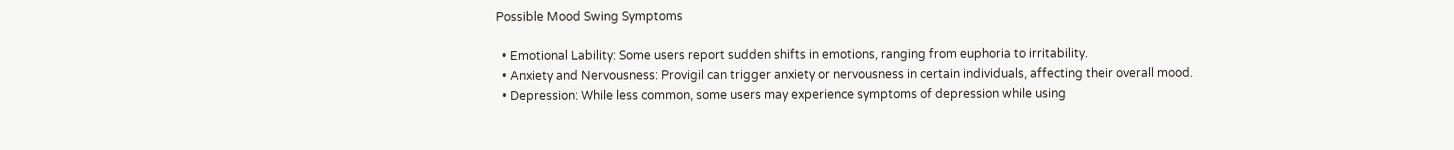Possible Mood Swing Symptoms

  • Emotional Lability: Some users report sudden shifts in emotions, ranging from euphoria to irritability.
  • Anxiety and Nervousness: Provigil can trigger anxiety or nervousness in certain individuals, affecting their overall mood.
  • Depression: While less common, some users may experience symptoms of depression while using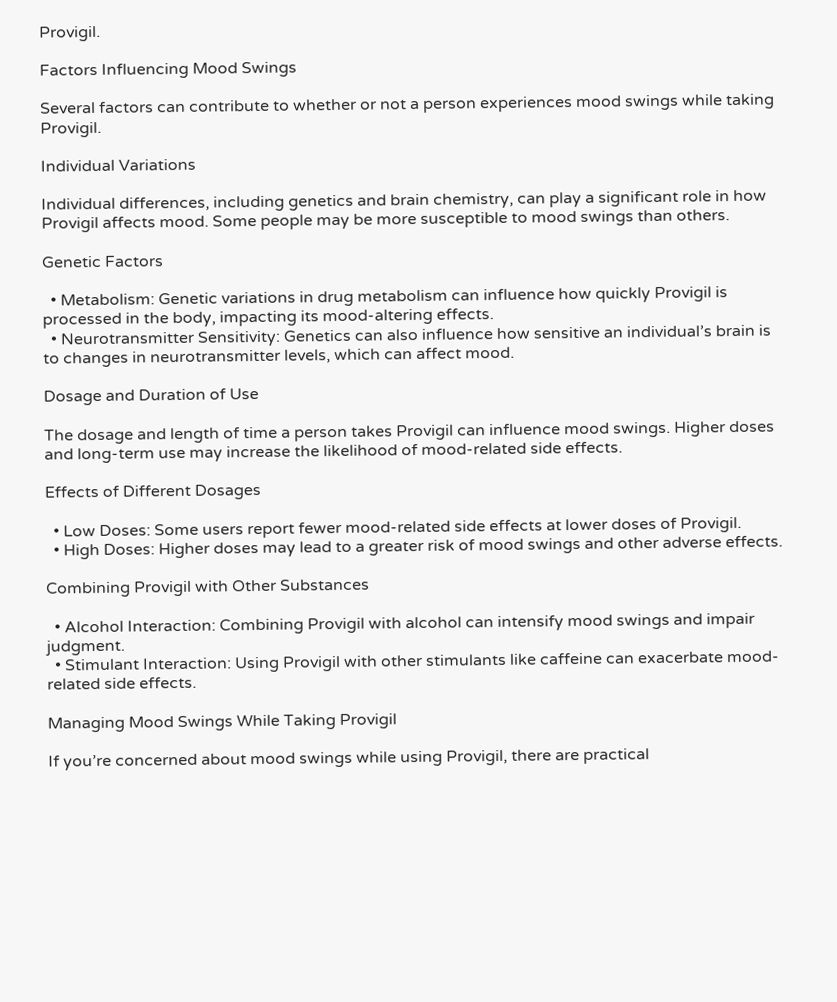Provigil.

Factors Influencing Mood Swings

Several factors can contribute to whether or not a person experiences mood swings while taking Provigil.

Individual Variations

Individual differences, including genetics and brain chemistry, can play a significant role in how Provigil affects mood. Some people may be more susceptible to mood swings than others.

Genetic Factors

  • Metabolism: Genetic variations in drug metabolism can influence how quickly Provigil is processed in the body, impacting its mood-altering effects.
  • Neurotransmitter Sensitivity: Genetics can also influence how sensitive an individual’s brain is to changes in neurotransmitter levels, which can affect mood.

Dosage and Duration of Use

The dosage and length of time a person takes Provigil can influence mood swings. Higher doses and long-term use may increase the likelihood of mood-related side effects.

Effects of Different Dosages

  • Low Doses: Some users report fewer mood-related side effects at lower doses of Provigil.
  • High Doses: Higher doses may lead to a greater risk of mood swings and other adverse effects.

Combining Provigil with Other Substances

  • Alcohol Interaction: Combining Provigil with alcohol can intensify mood swings and impair judgment.
  • Stimulant Interaction: Using Provigil with other stimulants like caffeine can exacerbate mood-related side effects.

Managing Mood Swings While Taking Provigil

If you’re concerned about mood swings while using Provigil, there are practical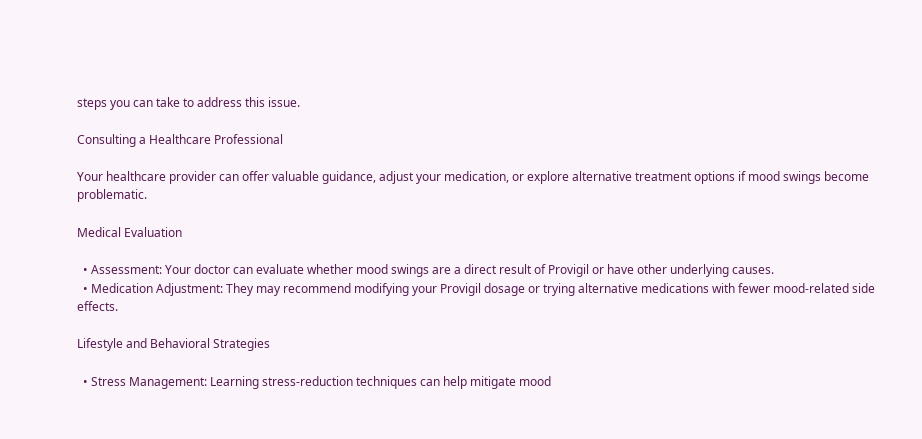steps you can take to address this issue.

Consulting a Healthcare Professional

Your healthcare provider can offer valuable guidance, adjust your medication, or explore alternative treatment options if mood swings become problematic.

Medical Evaluation

  • Assessment: Your doctor can evaluate whether mood swings are a direct result of Provigil or have other underlying causes.
  • Medication Adjustment: They may recommend modifying your Provigil dosage or trying alternative medications with fewer mood-related side effects.

Lifestyle and Behavioral Strategies

  • Stress Management: Learning stress-reduction techniques can help mitigate mood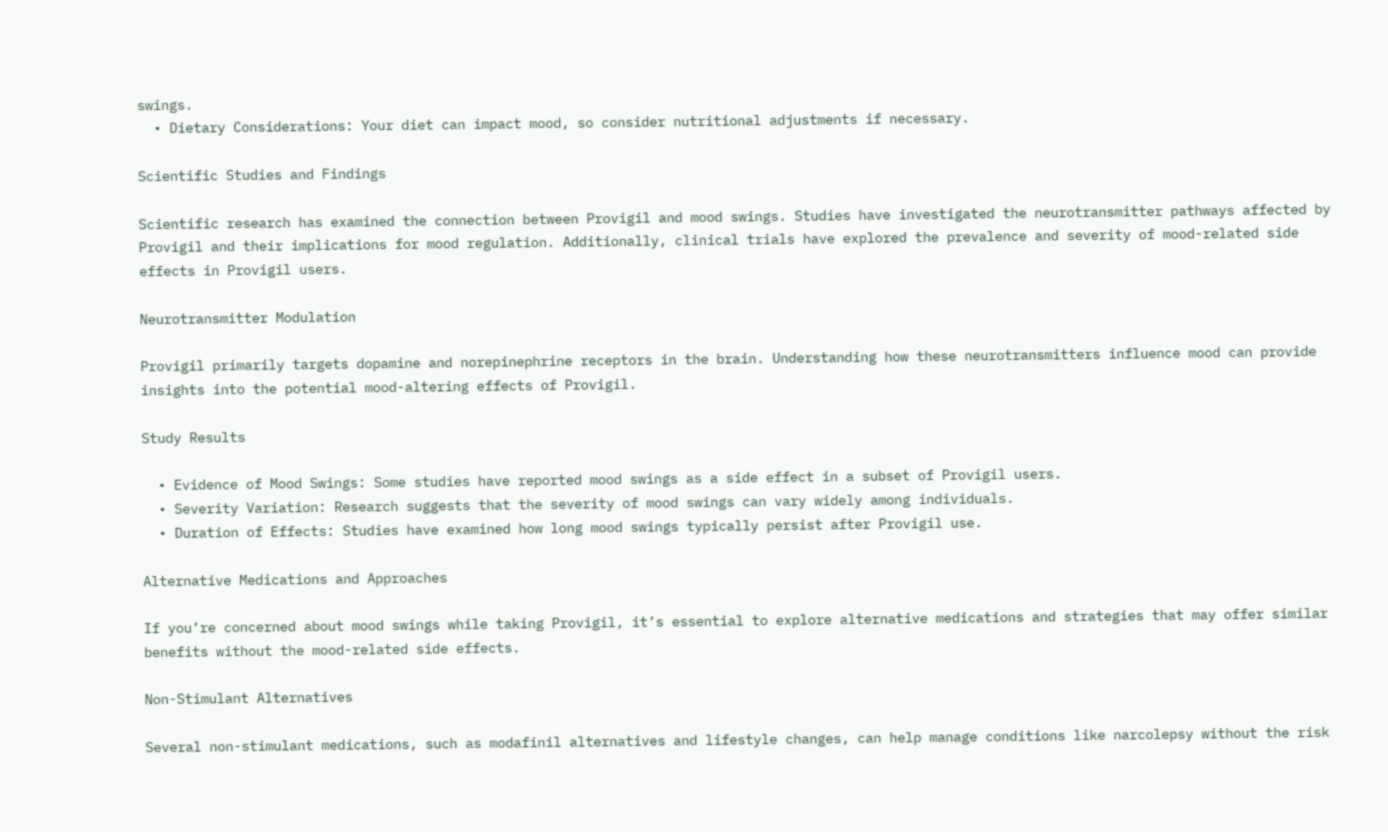swings.
  • Dietary Considerations: Your diet can impact mood, so consider nutritional adjustments if necessary.

Scientific Studies and Findings

Scientific research has examined the connection between Provigil and mood swings. Studies have investigated the neurotransmitter pathways affected by Provigil and their implications for mood regulation. Additionally, clinical trials have explored the prevalence and severity of mood-related side effects in Provigil users.

Neurotransmitter Modulation

Provigil primarily targets dopamine and norepinephrine receptors in the brain. Understanding how these neurotransmitters influence mood can provide insights into the potential mood-altering effects of Provigil.

Study Results

  • Evidence of Mood Swings: Some studies have reported mood swings as a side effect in a subset of Provigil users.
  • Severity Variation: Research suggests that the severity of mood swings can vary widely among individuals.
  • Duration of Effects: Studies have examined how long mood swings typically persist after Provigil use.

Alternative Medications and Approaches

If you’re concerned about mood swings while taking Provigil, it’s essential to explore alternative medications and strategies that may offer similar benefits without the mood-related side effects.

Non-Stimulant Alternatives

Several non-stimulant medications, such as modafinil alternatives and lifestyle changes, can help manage conditions like narcolepsy without the risk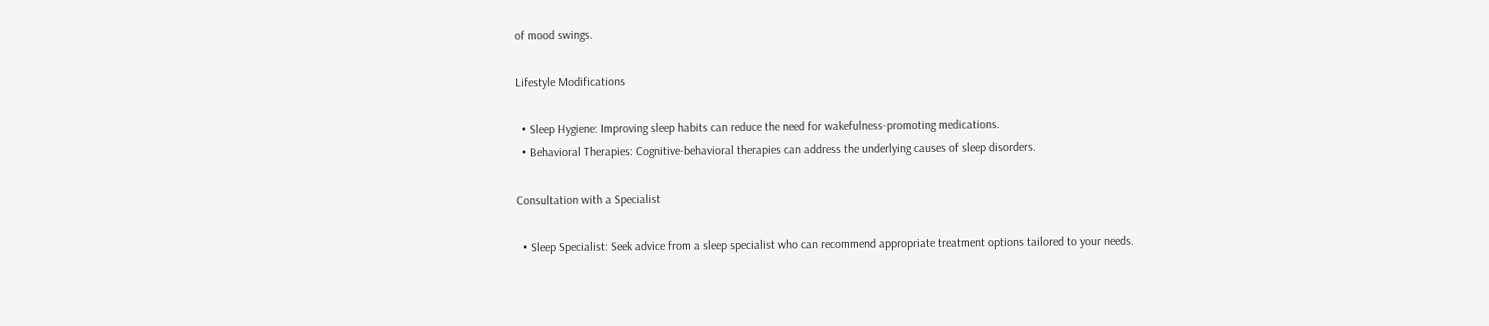of mood swings.

Lifestyle Modifications

  • Sleep Hygiene: Improving sleep habits can reduce the need for wakefulness-promoting medications.
  • Behavioral Therapies: Cognitive-behavioral therapies can address the underlying causes of sleep disorders.

Consultation with a Specialist

  • Sleep Specialist: Seek advice from a sleep specialist who can recommend appropriate treatment options tailored to your needs.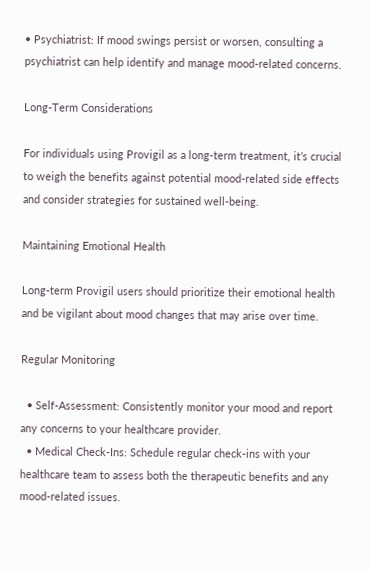• Psychiatrist: If mood swings persist or worsen, consulting a psychiatrist can help identify and manage mood-related concerns.

Long-Term Considerations

For individuals using Provigil as a long-term treatment, it’s crucial to weigh the benefits against potential mood-related side effects and consider strategies for sustained well-being.

Maintaining Emotional Health

Long-term Provigil users should prioritize their emotional health and be vigilant about mood changes that may arise over time.

Regular Monitoring

  • Self-Assessment: Consistently monitor your mood and report any concerns to your healthcare provider.
  • Medical Check-Ins: Schedule regular check-ins with your healthcare team to assess both the therapeutic benefits and any mood-related issues.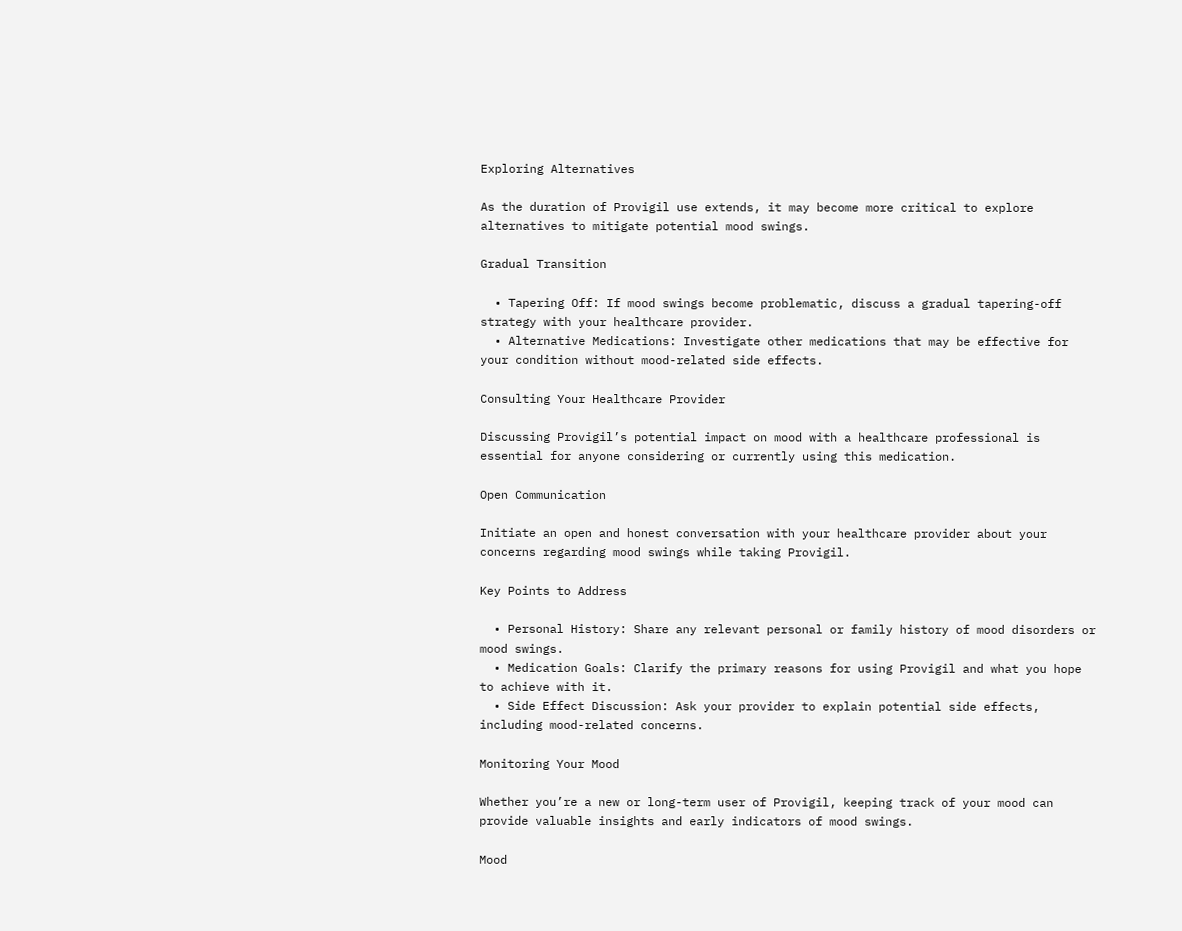Exploring Alternatives

As the duration of Provigil use extends, it may become more critical to explore alternatives to mitigate potential mood swings.

Gradual Transition

  • Tapering Off: If mood swings become problematic, discuss a gradual tapering-off strategy with your healthcare provider.
  • Alternative Medications: Investigate other medications that may be effective for your condition without mood-related side effects.

Consulting Your Healthcare Provider

Discussing Provigil’s potential impact on mood with a healthcare professional is essential for anyone considering or currently using this medication.

Open Communication

Initiate an open and honest conversation with your healthcare provider about your concerns regarding mood swings while taking Provigil.

Key Points to Address

  • Personal History: Share any relevant personal or family history of mood disorders or mood swings.
  • Medication Goals: Clarify the primary reasons for using Provigil and what you hope to achieve with it.
  • Side Effect Discussion: Ask your provider to explain potential side effects, including mood-related concerns.

Monitoring Your Mood

Whether you’re a new or long-term user of Provigil, keeping track of your mood can provide valuable insights and early indicators of mood swings.

Mood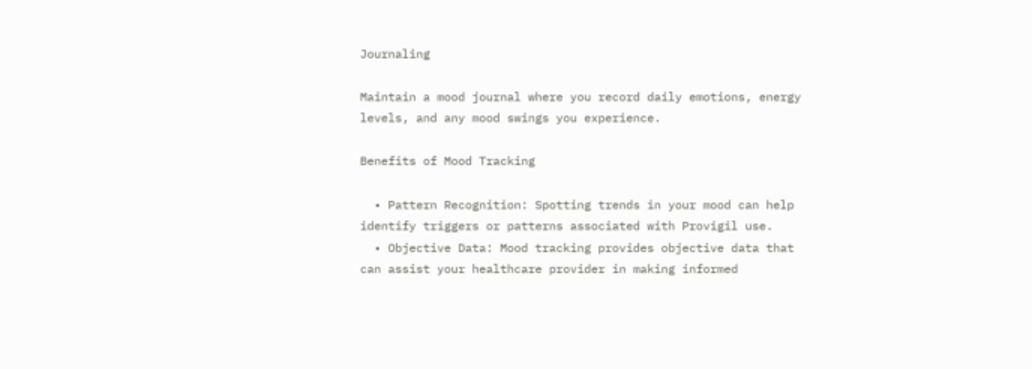Journaling

Maintain a mood journal where you record daily emotions, energy levels, and any mood swings you experience.

Benefits of Mood Tracking

  • Pattern Recognition: Spotting trends in your mood can help identify triggers or patterns associated with Provigil use.
  • Objective Data: Mood tracking provides objective data that can assist your healthcare provider in making informed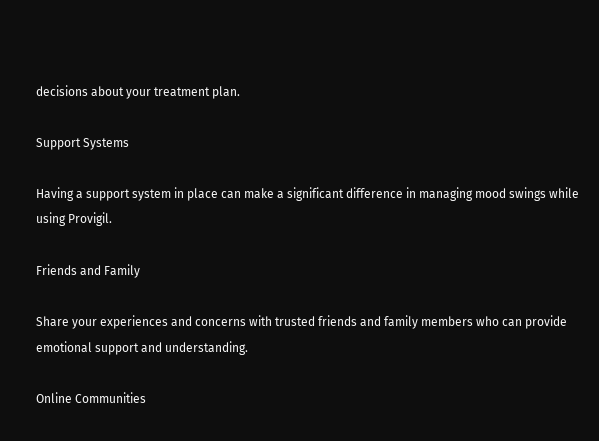decisions about your treatment plan.

Support Systems

Having a support system in place can make a significant difference in managing mood swings while using Provigil.

Friends and Family

Share your experiences and concerns with trusted friends and family members who can provide emotional support and understanding.

Online Communities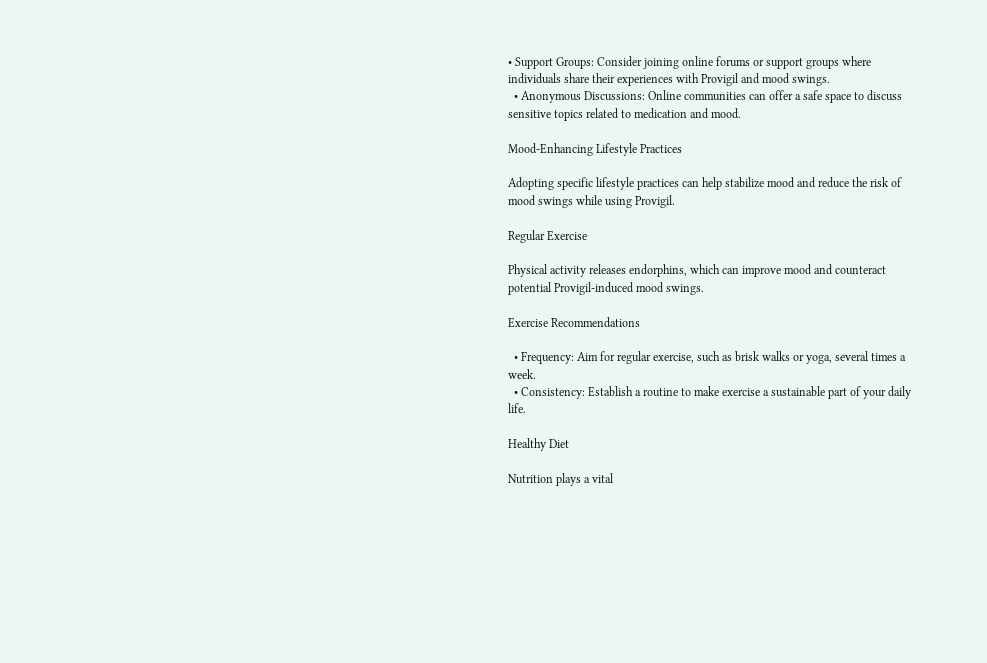• Support Groups: Consider joining online forums or support groups where individuals share their experiences with Provigil and mood swings.
  • Anonymous Discussions: Online communities can offer a safe space to discuss sensitive topics related to medication and mood.

Mood-Enhancing Lifestyle Practices

Adopting specific lifestyle practices can help stabilize mood and reduce the risk of mood swings while using Provigil.

Regular Exercise

Physical activity releases endorphins, which can improve mood and counteract potential Provigil-induced mood swings.

Exercise Recommendations

  • Frequency: Aim for regular exercise, such as brisk walks or yoga, several times a week.
  • Consistency: Establish a routine to make exercise a sustainable part of your daily life.

Healthy Diet

Nutrition plays a vital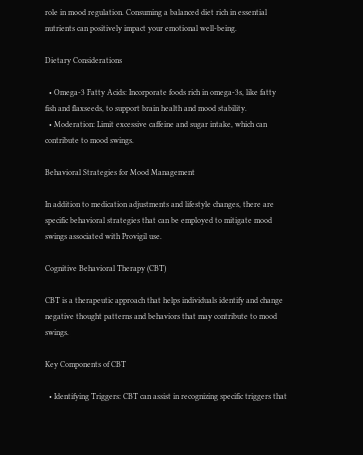role in mood regulation. Consuming a balanced diet rich in essential nutrients can positively impact your emotional well-being.

Dietary Considerations

  • Omega-3 Fatty Acids: Incorporate foods rich in omega-3s, like fatty fish and flaxseeds, to support brain health and mood stability.
  • Moderation: Limit excessive caffeine and sugar intake, which can contribute to mood swings.

Behavioral Strategies for Mood Management

In addition to medication adjustments and lifestyle changes, there are specific behavioral strategies that can be employed to mitigate mood swings associated with Provigil use.

Cognitive Behavioral Therapy (CBT)

CBT is a therapeutic approach that helps individuals identify and change negative thought patterns and behaviors that may contribute to mood swings.

Key Components of CBT

  • Identifying Triggers: CBT can assist in recognizing specific triggers that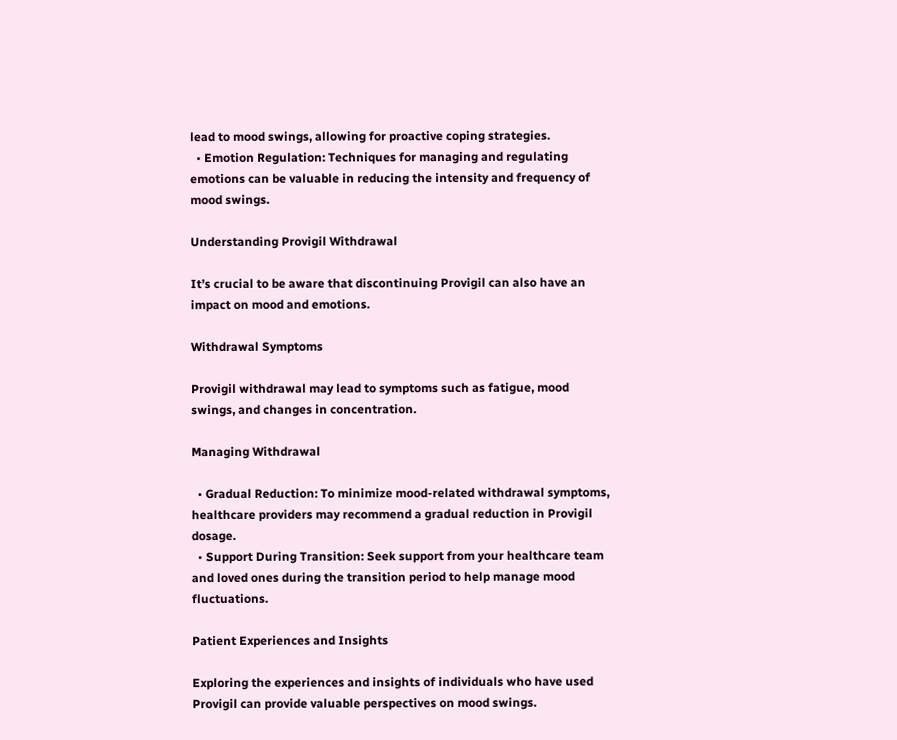lead to mood swings, allowing for proactive coping strategies.
  • Emotion Regulation: Techniques for managing and regulating emotions can be valuable in reducing the intensity and frequency of mood swings.

Understanding Provigil Withdrawal

It’s crucial to be aware that discontinuing Provigil can also have an impact on mood and emotions.

Withdrawal Symptoms

Provigil withdrawal may lead to symptoms such as fatigue, mood swings, and changes in concentration.

Managing Withdrawal

  • Gradual Reduction: To minimize mood-related withdrawal symptoms, healthcare providers may recommend a gradual reduction in Provigil dosage.
  • Support During Transition: Seek support from your healthcare team and loved ones during the transition period to help manage mood fluctuations.

Patient Experiences and Insights

Exploring the experiences and insights of individuals who have used Provigil can provide valuable perspectives on mood swings.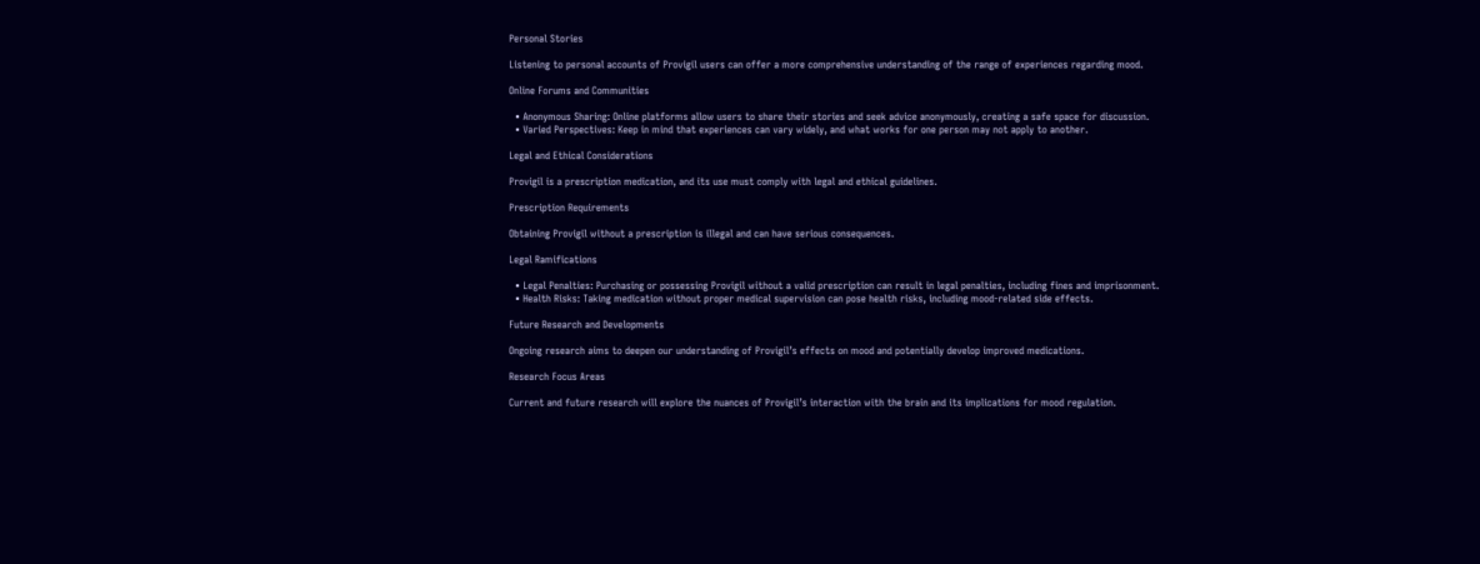Personal Stories

Listening to personal accounts of Provigil users can offer a more comprehensive understanding of the range of experiences regarding mood.

Online Forums and Communities

  • Anonymous Sharing: Online platforms allow users to share their stories and seek advice anonymously, creating a safe space for discussion.
  • Varied Perspectives: Keep in mind that experiences can vary widely, and what works for one person may not apply to another.

Legal and Ethical Considerations

Provigil is a prescription medication, and its use must comply with legal and ethical guidelines.

Prescription Requirements

Obtaining Provigil without a prescription is illegal and can have serious consequences.

Legal Ramifications

  • Legal Penalties: Purchasing or possessing Provigil without a valid prescription can result in legal penalties, including fines and imprisonment.
  • Health Risks: Taking medication without proper medical supervision can pose health risks, including mood-related side effects.

Future Research and Developments

Ongoing research aims to deepen our understanding of Provigil’s effects on mood and potentially develop improved medications.

Research Focus Areas

Current and future research will explore the nuances of Provigil’s interaction with the brain and its implications for mood regulation.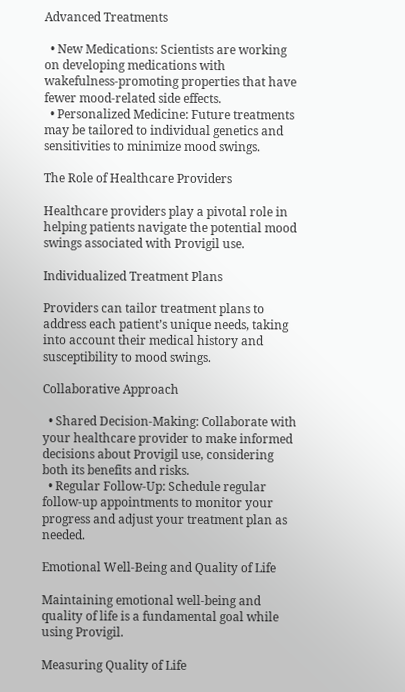Advanced Treatments

  • New Medications: Scientists are working on developing medications with wakefulness-promoting properties that have fewer mood-related side effects.
  • Personalized Medicine: Future treatments may be tailored to individual genetics and sensitivities to minimize mood swings.

The Role of Healthcare Providers

Healthcare providers play a pivotal role in helping patients navigate the potential mood swings associated with Provigil use.

Individualized Treatment Plans

Providers can tailor treatment plans to address each patient’s unique needs, taking into account their medical history and susceptibility to mood swings.

Collaborative Approach

  • Shared Decision-Making: Collaborate with your healthcare provider to make informed decisions about Provigil use, considering both its benefits and risks.
  • Regular Follow-Up: Schedule regular follow-up appointments to monitor your progress and adjust your treatment plan as needed.

Emotional Well-Being and Quality of Life

Maintaining emotional well-being and quality of life is a fundamental goal while using Provigil.

Measuring Quality of Life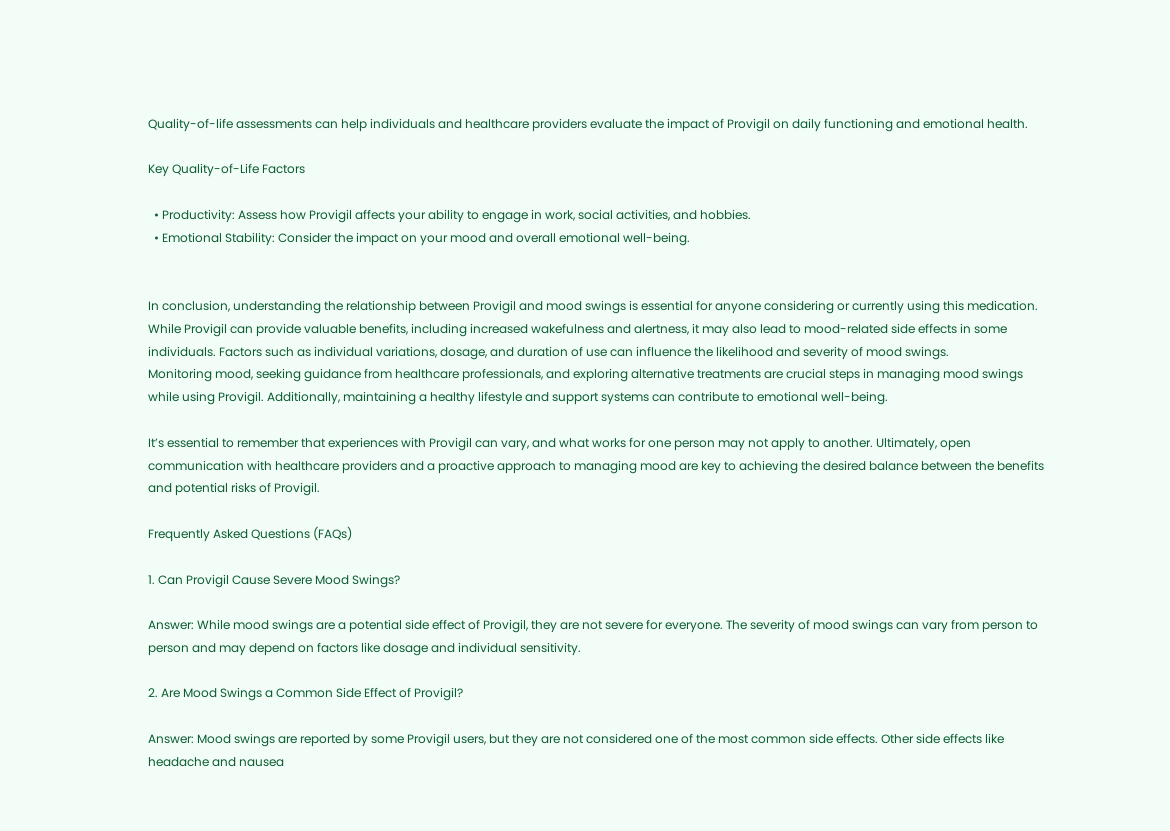Quality-of-life assessments can help individuals and healthcare providers evaluate the impact of Provigil on daily functioning and emotional health.

Key Quality-of-Life Factors

  • Productivity: Assess how Provigil affects your ability to engage in work, social activities, and hobbies.
  • Emotional Stability: Consider the impact on your mood and overall emotional well-being.


In conclusion, understanding the relationship between Provigil and mood swings is essential for anyone considering or currently using this medication. While Provigil can provide valuable benefits, including increased wakefulness and alertness, it may also lead to mood-related side effects in some individuals. Factors such as individual variations, dosage, and duration of use can influence the likelihood and severity of mood swings.
Monitoring mood, seeking guidance from healthcare professionals, and exploring alternative treatments are crucial steps in managing mood swings while using Provigil. Additionally, maintaining a healthy lifestyle and support systems can contribute to emotional well-being.

It’s essential to remember that experiences with Provigil can vary, and what works for one person may not apply to another. Ultimately, open communication with healthcare providers and a proactive approach to managing mood are key to achieving the desired balance between the benefits and potential risks of Provigil.

Frequently Asked Questions (FAQs)

1. Can Provigil Cause Severe Mood Swings?

Answer: While mood swings are a potential side effect of Provigil, they are not severe for everyone. The severity of mood swings can vary from person to person and may depend on factors like dosage and individual sensitivity.

2. Are Mood Swings a Common Side Effect of Provigil?

Answer: Mood swings are reported by some Provigil users, but they are not considered one of the most common side effects. Other side effects like headache and nausea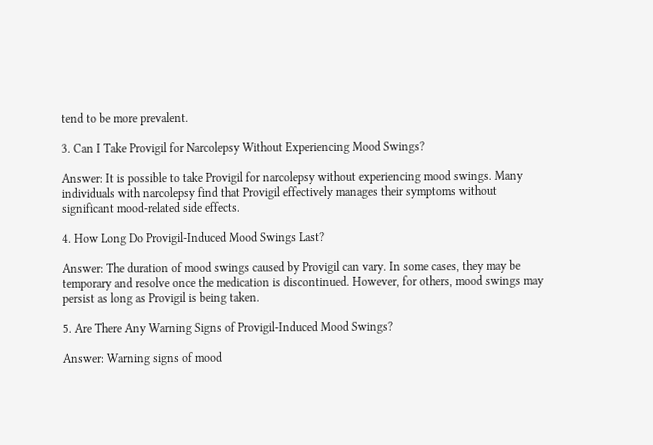tend to be more prevalent.

3. Can I Take Provigil for Narcolepsy Without Experiencing Mood Swings?

Answer: It is possible to take Provigil for narcolepsy without experiencing mood swings. Many individuals with narcolepsy find that Provigil effectively manages their symptoms without significant mood-related side effects.

4. How Long Do Provigil-Induced Mood Swings Last?

Answer: The duration of mood swings caused by Provigil can vary. In some cases, they may be temporary and resolve once the medication is discontinued. However, for others, mood swings may persist as long as Provigil is being taken.

5. Are There Any Warning Signs of Provigil-Induced Mood Swings?

Answer: Warning signs of mood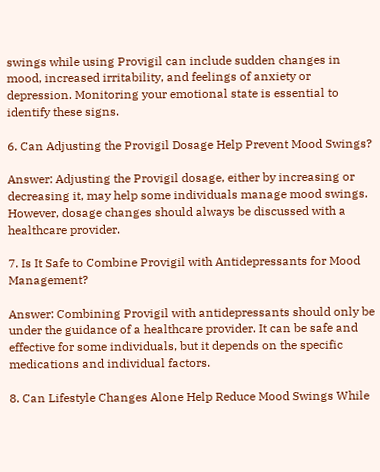swings while using Provigil can include sudden changes in mood, increased irritability, and feelings of anxiety or depression. Monitoring your emotional state is essential to identify these signs.

6. Can Adjusting the Provigil Dosage Help Prevent Mood Swings?

Answer: Adjusting the Provigil dosage, either by increasing or decreasing it, may help some individuals manage mood swings. However, dosage changes should always be discussed with a healthcare provider.

7. Is It Safe to Combine Provigil with Antidepressants for Mood Management?

Answer: Combining Provigil with antidepressants should only be under the guidance of a healthcare provider. It can be safe and effective for some individuals, but it depends on the specific medications and individual factors.

8. Can Lifestyle Changes Alone Help Reduce Mood Swings While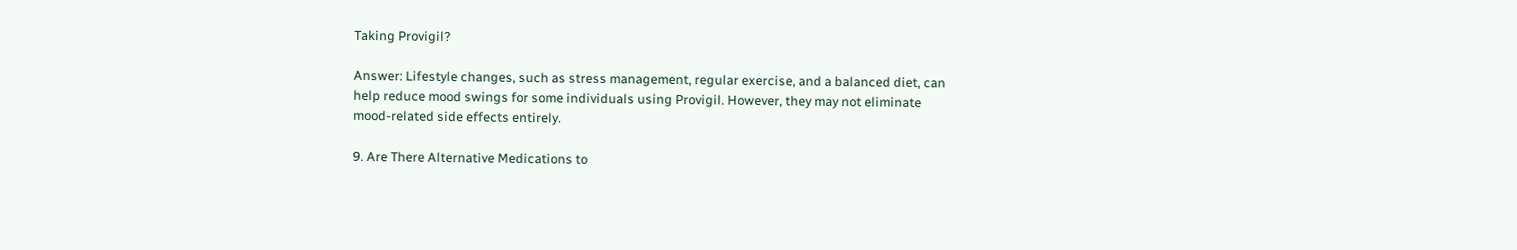Taking Provigil?

Answer: Lifestyle changes, such as stress management, regular exercise, and a balanced diet, can help reduce mood swings for some individuals using Provigil. However, they may not eliminate mood-related side effects entirely.

9. Are There Alternative Medications to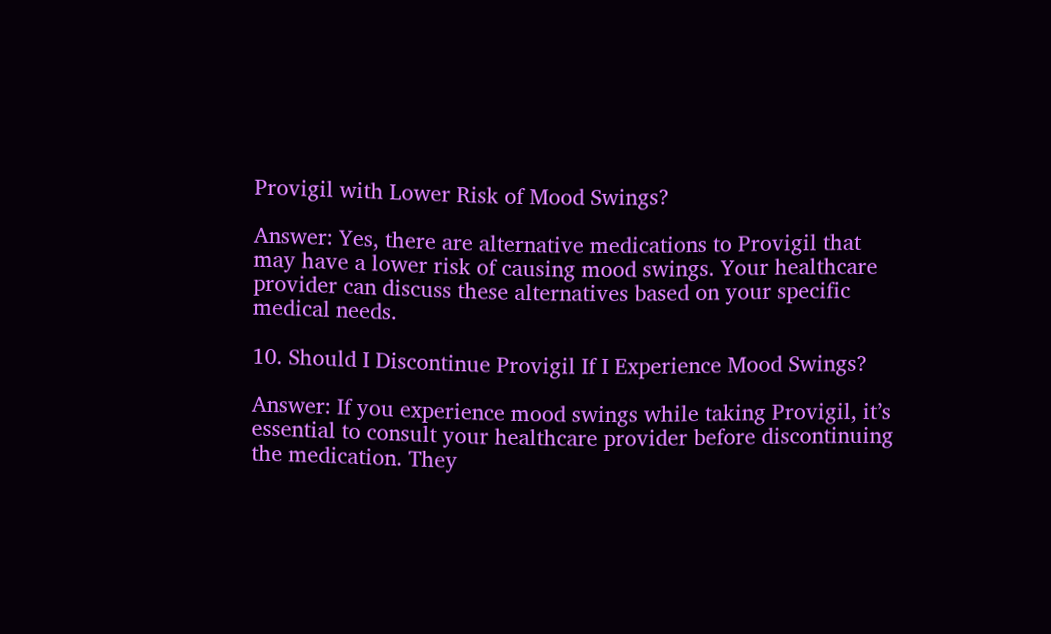Provigil with Lower Risk of Mood Swings?

Answer: Yes, there are alternative medications to Provigil that may have a lower risk of causing mood swings. Your healthcare provider can discuss these alternatives based on your specific medical needs.

10. Should I Discontinue Provigil If I Experience Mood Swings?

Answer: If you experience mood swings while taking Provigil, it’s essential to consult your healthcare provider before discontinuing the medication. They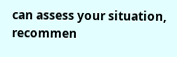can assess your situation, recommen